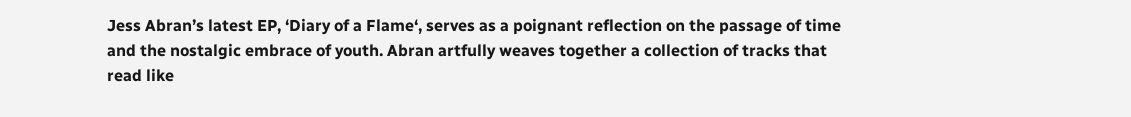Jess Abran’s latest EP, ‘Diary of a Flame‘, serves as a poignant reflection on the passage of time and the nostalgic embrace of youth. Abran artfully weaves together a collection of tracks that read like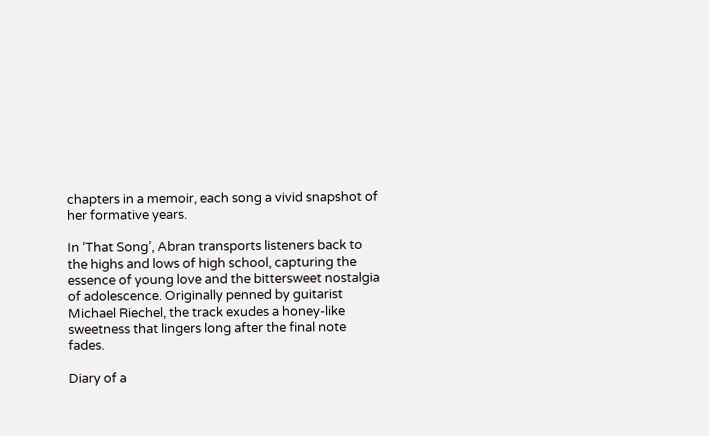chapters in a memoir, each song a vivid snapshot of her formative years.

In ‘That Song’, Abran transports listeners back to the highs and lows of high school, capturing the essence of young love and the bittersweet nostalgia of adolescence. Originally penned by guitarist Michael Riechel, the track exudes a honey-like sweetness that lingers long after the final note fades.

Diary of a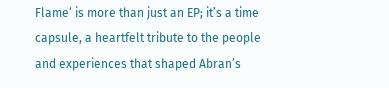Flame‘ is more than just an EP; it’s a time capsule, a heartfelt tribute to the people and experiences that shaped Abran’s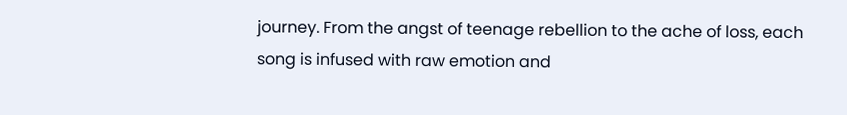journey. From the angst of teenage rebellion to the ache of loss, each song is infused with raw emotion and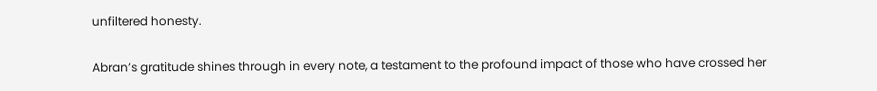unfiltered honesty.

Abran’s gratitude shines through in every note, a testament to the profound impact of those who have crossed her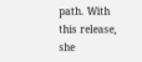path. With this release, she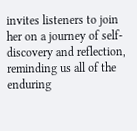invites listeners to join her on a journey of self-discovery and reflection, reminding us all of the enduring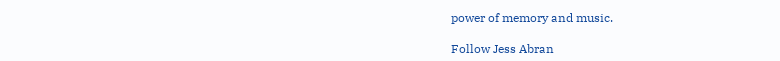power of memory and music.

Follow Jess Abran